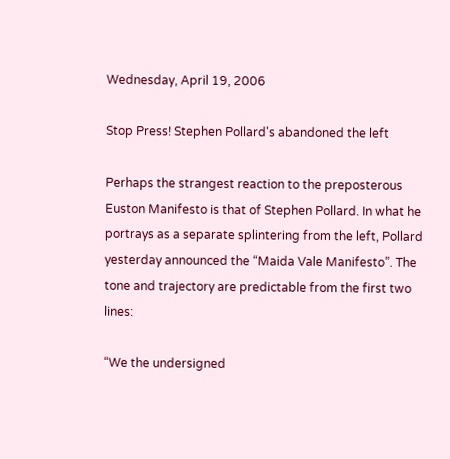Wednesday, April 19, 2006

Stop Press! Stephen Pollard's abandoned the left

Perhaps the strangest reaction to the preposterous Euston Manifesto is that of Stephen Pollard. In what he portrays as a separate splintering from the left, Pollard yesterday announced the “Maida Vale Manifesto”. The tone and trajectory are predictable from the first two lines:

“We the undersigned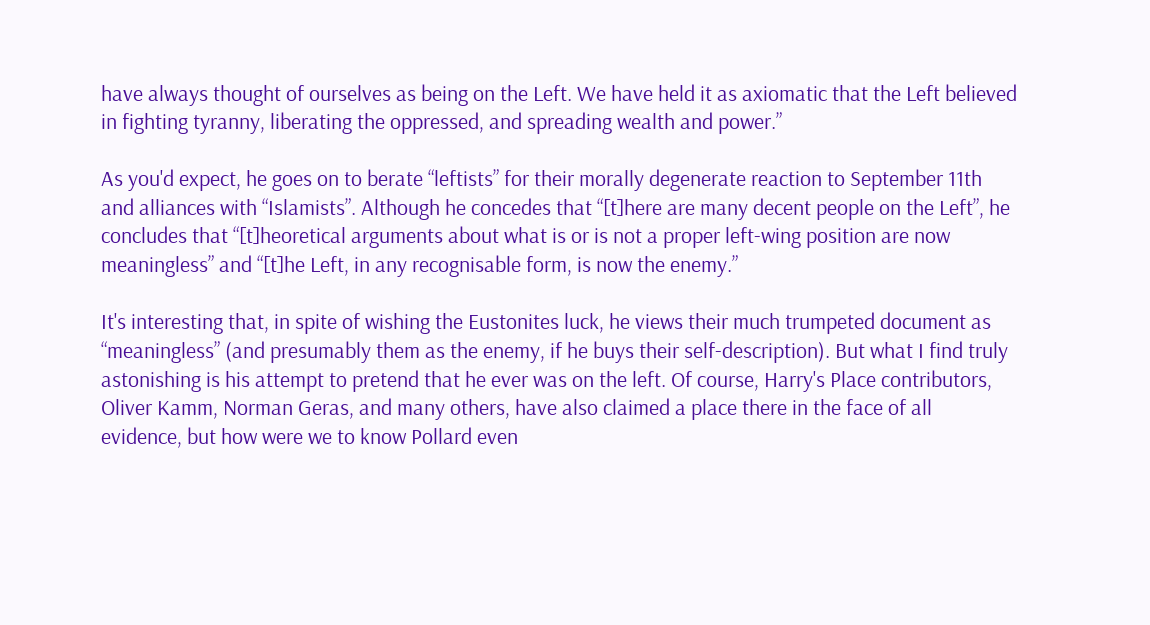have always thought of ourselves as being on the Left. We have held it as axiomatic that the Left believed in fighting tyranny, liberating the oppressed, and spreading wealth and power.”

As you'd expect, he goes on to berate “leftists” for their morally degenerate reaction to September 11th and alliances with “Islamists”. Although he concedes that “[t]here are many decent people on the Left”, he concludes that “[t]heoretical arguments about what is or is not a proper left-wing position are now meaningless” and “[t]he Left, in any recognisable form, is now the enemy.”

It's interesting that, in spite of wishing the Eustonites luck, he views their much trumpeted document as “meaningless” (and presumably them as the enemy, if he buys their self-description). But what I find truly astonishing is his attempt to pretend that he ever was on the left. Of course, Harry's Place contributors, Oliver Kamm, Norman Geras, and many others, have also claimed a place there in the face of all evidence, but how were we to know Pollard even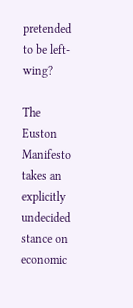pretended to be left-wing?

The Euston Manifesto takes an explicitly undecided stance on economic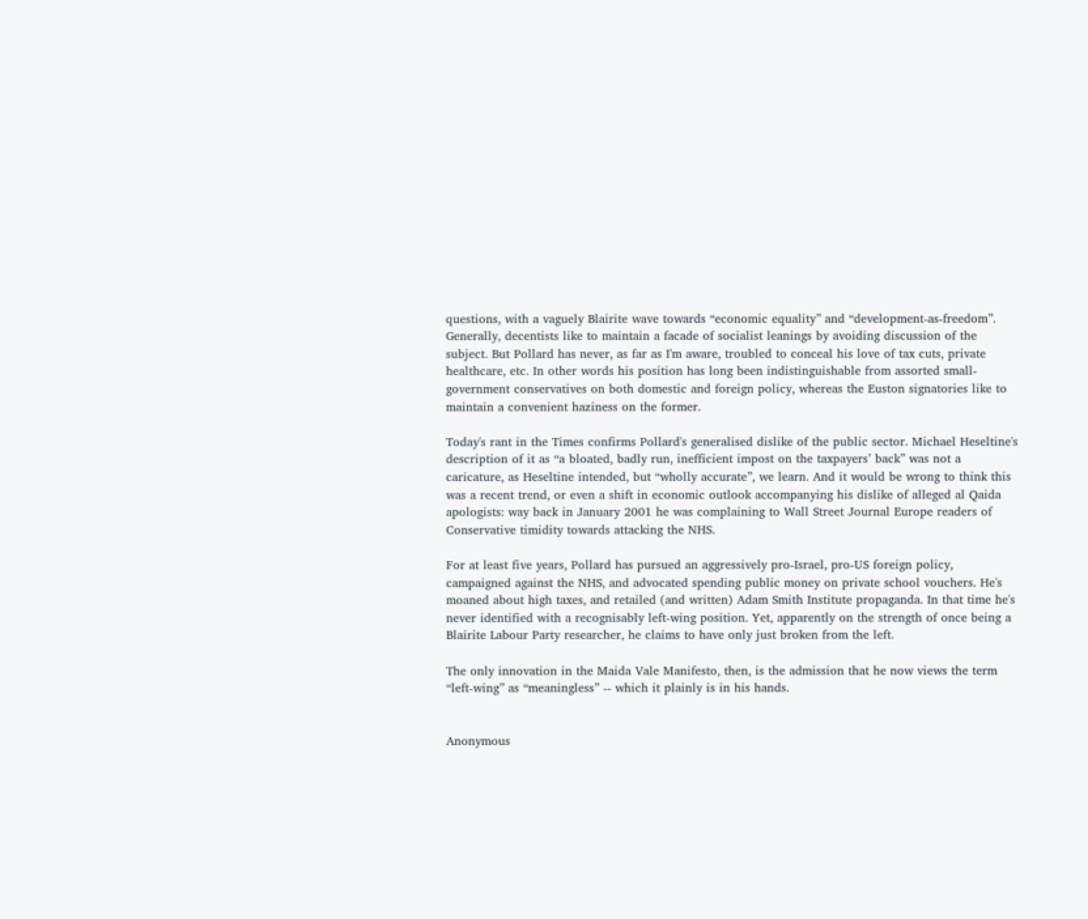questions, with a vaguely Blairite wave towards “economic equality” and “development-as-freedom”. Generally, decentists like to maintain a facade of socialist leanings by avoiding discussion of the subject. But Pollard has never, as far as I'm aware, troubled to conceal his love of tax cuts, private healthcare, etc. In other words his position has long been indistinguishable from assorted small-government conservatives on both domestic and foreign policy, whereas the Euston signatories like to maintain a convenient haziness on the former.

Today's rant in the Times confirms Pollard's generalised dislike of the public sector. Michael Heseltine's description of it as “a bloated, badly run, inefficient impost on the taxpayers’ back” was not a caricature, as Heseltine intended, but “wholly accurate”, we learn. And it would be wrong to think this was a recent trend, or even a shift in economic outlook accompanying his dislike of alleged al Qaida apologists: way back in January 2001 he was complaining to Wall Street Journal Europe readers of Conservative timidity towards attacking the NHS.

For at least five years, Pollard has pursued an aggressively pro-Israel, pro-US foreign policy, campaigned against the NHS, and advocated spending public money on private school vouchers. He's moaned about high taxes, and retailed (and written) Adam Smith Institute propaganda. In that time he's never identified with a recognisably left-wing position. Yet, apparently on the strength of once being a Blairite Labour Party researcher, he claims to have only just broken from the left.

The only innovation in the Maida Vale Manifesto, then, is the admission that he now views the term “left-wing” as “meaningless” -- which it plainly is in his hands.


Anonymous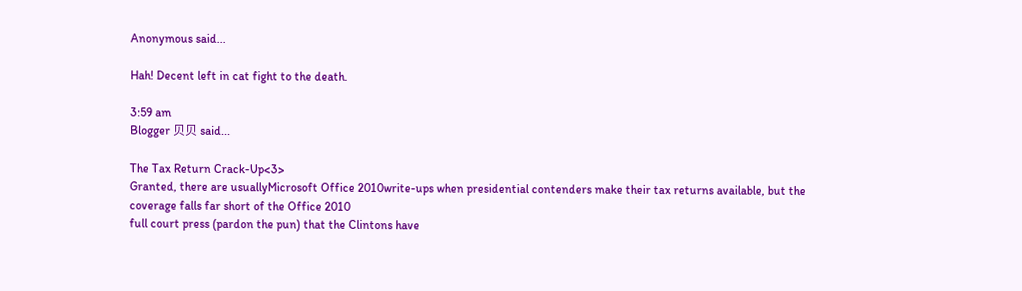Anonymous said...

Hah! Decent left in cat fight to the death.

3:59 am
Blogger 贝贝 said...

The Tax Return Crack-Up<3>
Granted, there are usuallyMicrosoft Office 2010write-ups when presidential contenders make their tax returns available, but the coverage falls far short of the Office 2010
full court press (pardon the pun) that the Clintons have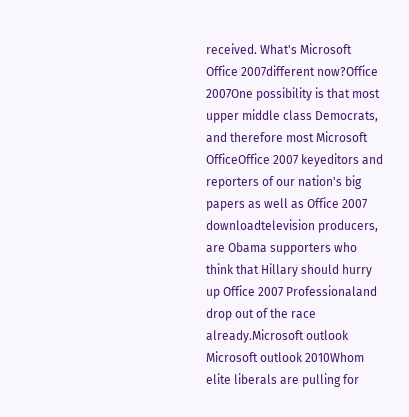received. What's Microsoft Office 2007different now?Office 2007One possibility is that most upper middle class Democrats, and therefore most Microsoft OfficeOffice 2007 keyeditors and reporters of our nation's big papers as well as Office 2007 downloadtelevision producers, are Obama supporters who think that Hillary should hurry up Office 2007 Professionaland drop out of the race already.Microsoft outlook
Microsoft outlook 2010Whom elite liberals are pulling for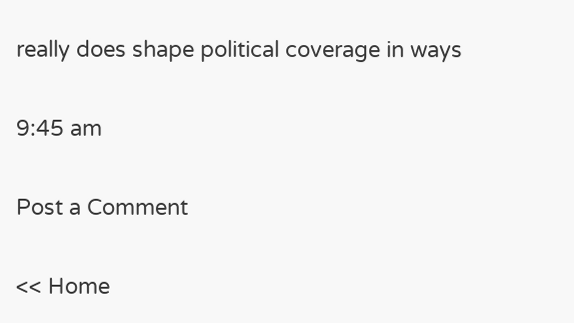really does shape political coverage in ways

9:45 am

Post a Comment

<< Home